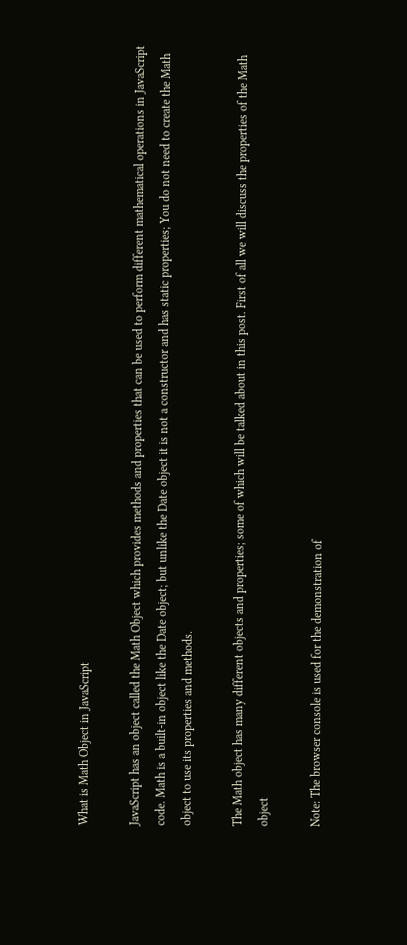What is Math Object in JavaScript

JavaScript has an object called the Math Object which provides methods and properties that can be used to perform different mathematical operations in JavaScript code. Math is a built-in object like the Date object; but unlike the Date object it is not a constructor and has static properties; You do not need to create the Math object to use its properties and methods.

The Math object has many different objects and properties; some of which will be talked about in this post. First of all we will discuss the properties of the Math object

Note: The browser console is used for the demonstration of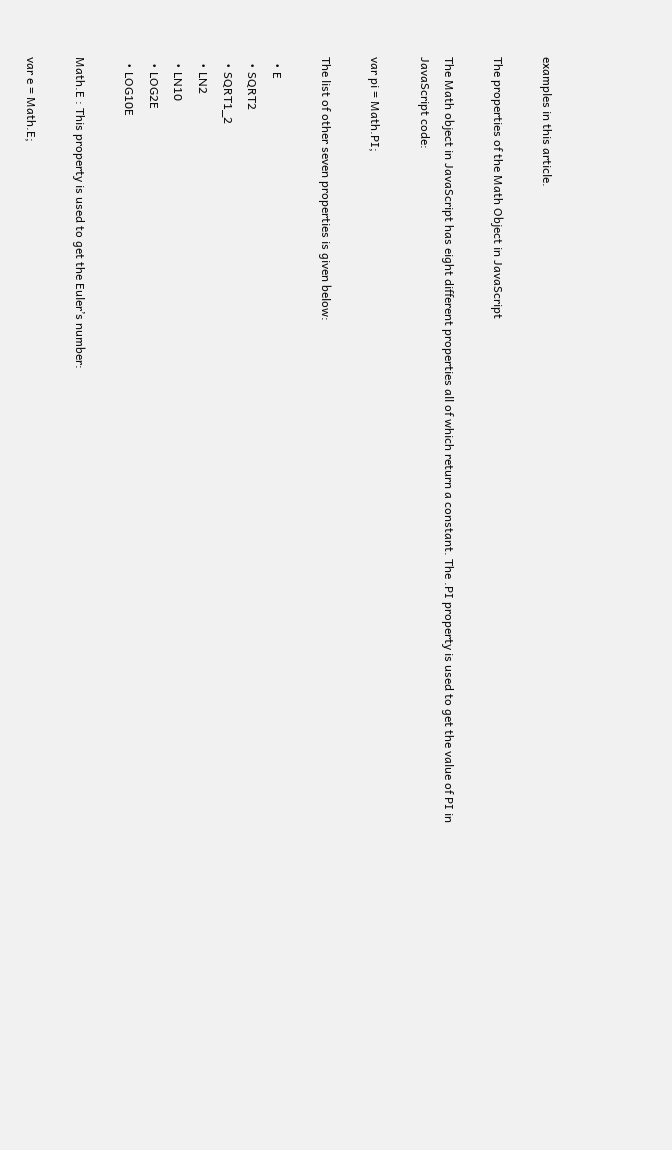examples in this article.

The properties of the Math Object in JavaScript

The Math object in JavaScript has eight different properties all of which return a constant. The .PI property is used to get the value of PI in JavaScript code:

var pi = Math.PI;

The list of other seven properties is given below:

  • E
  • SQRT2
  • SQRT1_2
  • LN2
  • LN10
  • LOG2E
  • LOG10E

Math.E : This property is used to get the Euler’s number:

var e = Math.E;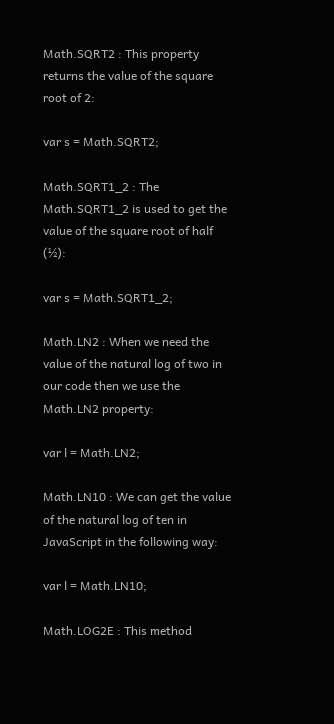Math.SQRT2 : This property returns the value of the square root of 2:

var s = Math.SQRT2;

Math.SQRT1_2 : The Math.SQRT1_2 is used to get the value of the square root of half (½):

var s = Math.SQRT1_2;

Math.LN2 : When we need the value of the natural log of two in our code then we use the Math.LN2 property:

var l = Math.LN2;

Math.LN10 : We can get the value of the natural log of ten in JavaScript in the following way:

var l = Math.LN10;

Math.LOG2E : This method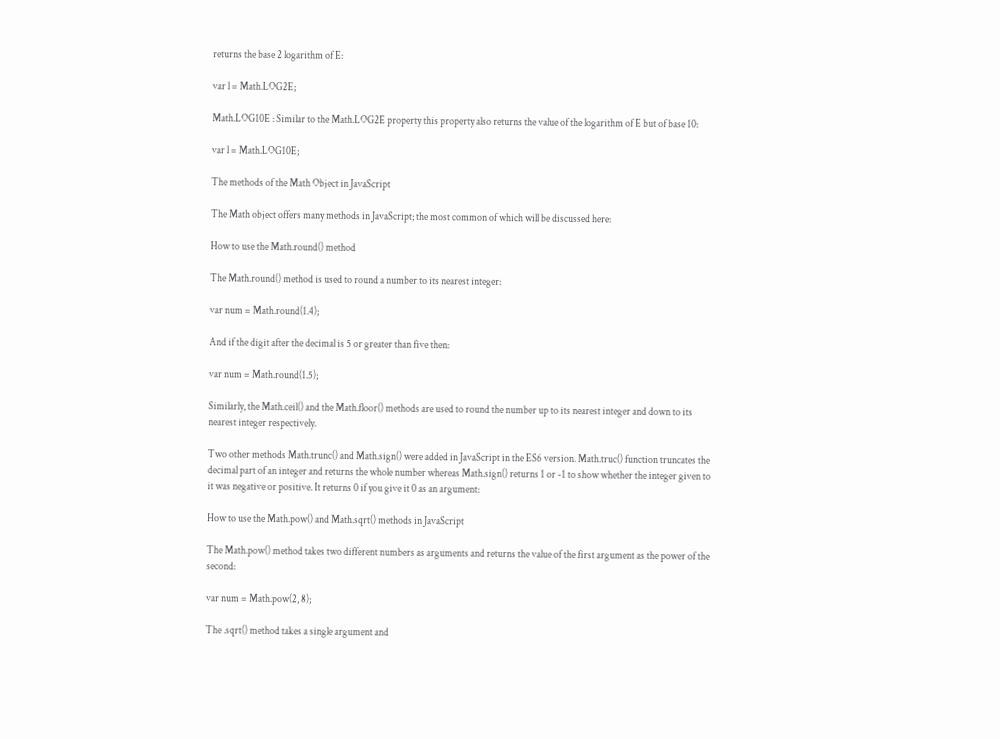returns the base 2 logarithm of E:

var l = Math.LOG2E;

Math.LOG10E : Similar to the Math.LOG2E property this property also returns the value of the logarithm of E but of base 10:

var l = Math.LOG10E;

The methods of the Math Object in JavaScript

The Math object offers many methods in JavaScript; the most common of which will be discussed here:

How to use the Math.round() method

The Math.round() method is used to round a number to its nearest integer:

var num = Math.round(1.4);

And if the digit after the decimal is 5 or greater than five then:

var num = Math.round(1.5);

Similarly, the Math.ceil() and the Math.floor() methods are used to round the number up to its nearest integer and down to its nearest integer respectively.

Two other methods Math.trunc() and Math.sign() were added in JavaScript in the ES6 version. Math.truc() function truncates the decimal part of an integer and returns the whole number whereas Math.sign() returns 1 or -1 to show whether the integer given to it was negative or positive. It returns 0 if you give it 0 as an argument:

How to use the Math.pow() and Math.sqrt() methods in JavaScript

The Math.pow() method takes two different numbers as arguments and returns the value of the first argument as the power of the second:

var num = Math.pow(2, 8);

The .sqrt() method takes a single argument and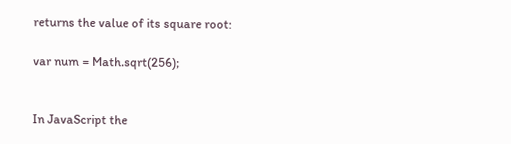returns the value of its square root:

var num = Math.sqrt(256);


In JavaScript the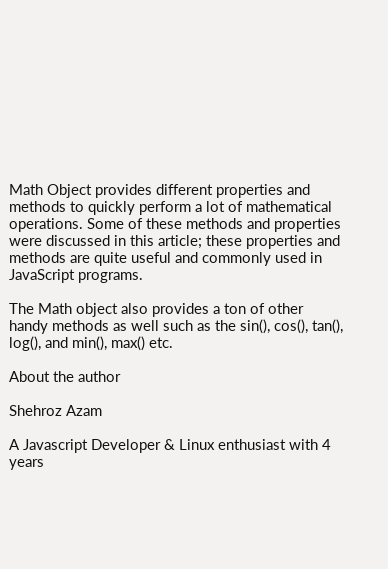Math Object provides different properties and methods to quickly perform a lot of mathematical operations. Some of these methods and properties were discussed in this article; these properties and methods are quite useful and commonly used in JavaScript programs.

The Math object also provides a ton of other handy methods as well such as the sin(), cos(), tan(), log(), and min(), max() etc.

About the author

Shehroz Azam

A Javascript Developer & Linux enthusiast with 4 years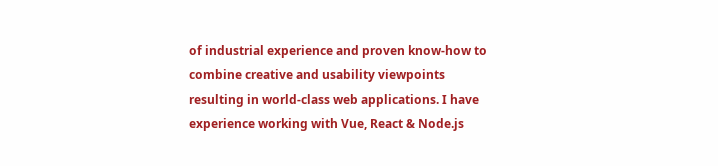of industrial experience and proven know-how to combine creative and usability viewpoints resulting in world-class web applications. I have experience working with Vue, React & Node.js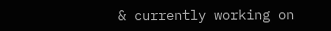& currently working on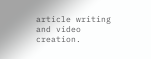article writing and video creation.